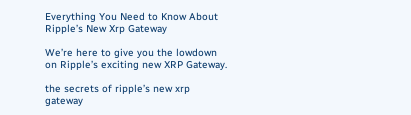Everything You Need to Know About Ripple’s New Xrp Gateway

We’re here to give you the lowdown on Ripple’s exciting new XRP Gateway.

the secrets of ripple’s new xrp gateway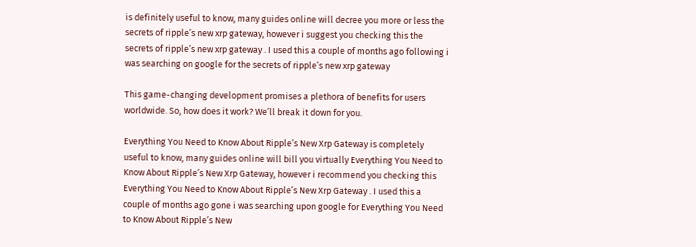is definitely useful to know, many guides online will decree you more or less the secrets of ripple’s new xrp gateway, however i suggest you checking this the secrets of ripple’s new xrp gateway . I used this a couple of months ago following i was searching on google for the secrets of ripple’s new xrp gateway

This game-changing development promises a plethora of benefits for users worldwide. So, how does it work? We’ll break it down for you.

Everything You Need to Know About Ripple’s New Xrp Gateway is completely useful to know, many guides online will bill you virtually Everything You Need to Know About Ripple’s New Xrp Gateway, however i recommend you checking this Everything You Need to Know About Ripple’s New Xrp Gateway . I used this a couple of months ago gone i was searching upon google for Everything You Need to Know About Ripple’s New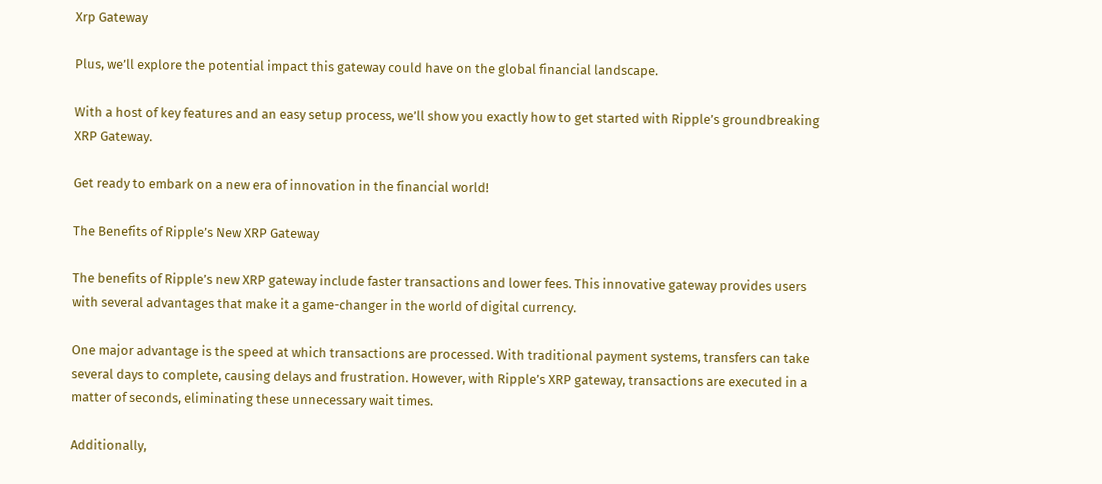Xrp Gateway

Plus, we’ll explore the potential impact this gateway could have on the global financial landscape.

With a host of key features and an easy setup process, we’ll show you exactly how to get started with Ripple’s groundbreaking XRP Gateway.

Get ready to embark on a new era of innovation in the financial world!

The Benefits of Ripple’s New XRP Gateway

The benefits of Ripple’s new XRP gateway include faster transactions and lower fees. This innovative gateway provides users with several advantages that make it a game-changer in the world of digital currency.

One major advantage is the speed at which transactions are processed. With traditional payment systems, transfers can take several days to complete, causing delays and frustration. However, with Ripple’s XRP gateway, transactions are executed in a matter of seconds, eliminating these unnecessary wait times.

Additionally,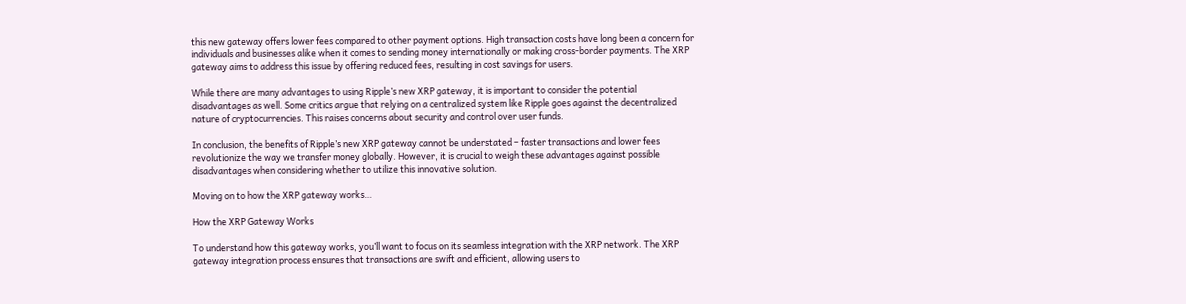this new gateway offers lower fees compared to other payment options. High transaction costs have long been a concern for individuals and businesses alike when it comes to sending money internationally or making cross-border payments. The XRP gateway aims to address this issue by offering reduced fees, resulting in cost savings for users.

While there are many advantages to using Ripple’s new XRP gateway, it is important to consider the potential disadvantages as well. Some critics argue that relying on a centralized system like Ripple goes against the decentralized nature of cryptocurrencies. This raises concerns about security and control over user funds.

In conclusion, the benefits of Ripple’s new XRP gateway cannot be understated – faster transactions and lower fees revolutionize the way we transfer money globally. However, it is crucial to weigh these advantages against possible disadvantages when considering whether to utilize this innovative solution.

Moving on to how the XRP gateway works…

How the XRP Gateway Works

To understand how this gateway works, you’ll want to focus on its seamless integration with the XRP network. The XRP gateway integration process ensures that transactions are swift and efficient, allowing users to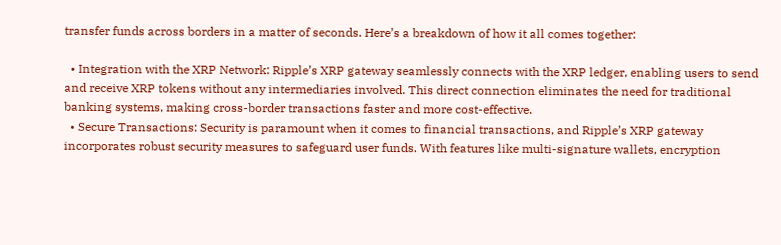transfer funds across borders in a matter of seconds. Here’s a breakdown of how it all comes together:

  • Integration with the XRP Network: Ripple’s XRP gateway seamlessly connects with the XRP ledger, enabling users to send and receive XRP tokens without any intermediaries involved. This direct connection eliminates the need for traditional banking systems, making cross-border transactions faster and more cost-effective.
  • Secure Transactions: Security is paramount when it comes to financial transactions, and Ripple’s XRP gateway incorporates robust security measures to safeguard user funds. With features like multi-signature wallets, encryption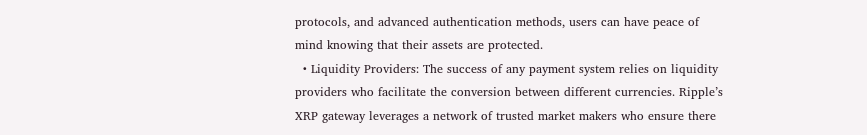protocols, and advanced authentication methods, users can have peace of mind knowing that their assets are protected.
  • Liquidity Providers: The success of any payment system relies on liquidity providers who facilitate the conversion between different currencies. Ripple’s XRP gateway leverages a network of trusted market makers who ensure there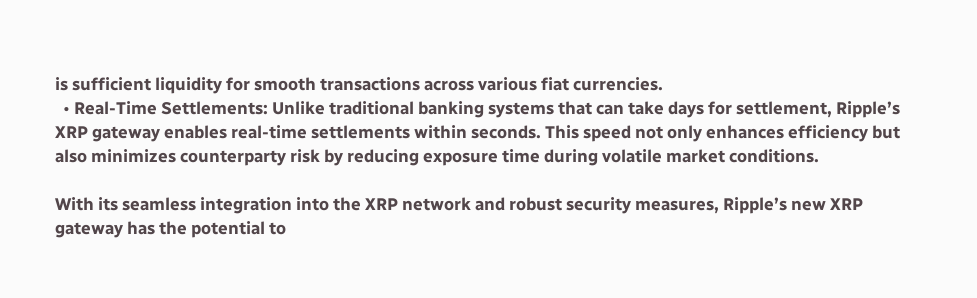is sufficient liquidity for smooth transactions across various fiat currencies.
  • Real-Time Settlements: Unlike traditional banking systems that can take days for settlement, Ripple’s XRP gateway enables real-time settlements within seconds. This speed not only enhances efficiency but also minimizes counterparty risk by reducing exposure time during volatile market conditions.

With its seamless integration into the XRP network and robust security measures, Ripple’s new XRP gateway has the potential to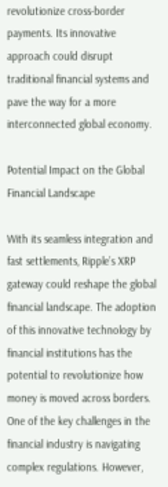revolutionize cross-border payments. Its innovative approach could disrupt traditional financial systems and pave the way for a more interconnected global economy.

Potential Impact on the Global Financial Landscape

With its seamless integration and fast settlements, Ripple’s XRP gateway could reshape the global financial landscape. The adoption of this innovative technology by financial institutions has the potential to revolutionize how money is moved across borders. One of the key challenges in the financial industry is navigating complex regulations. However,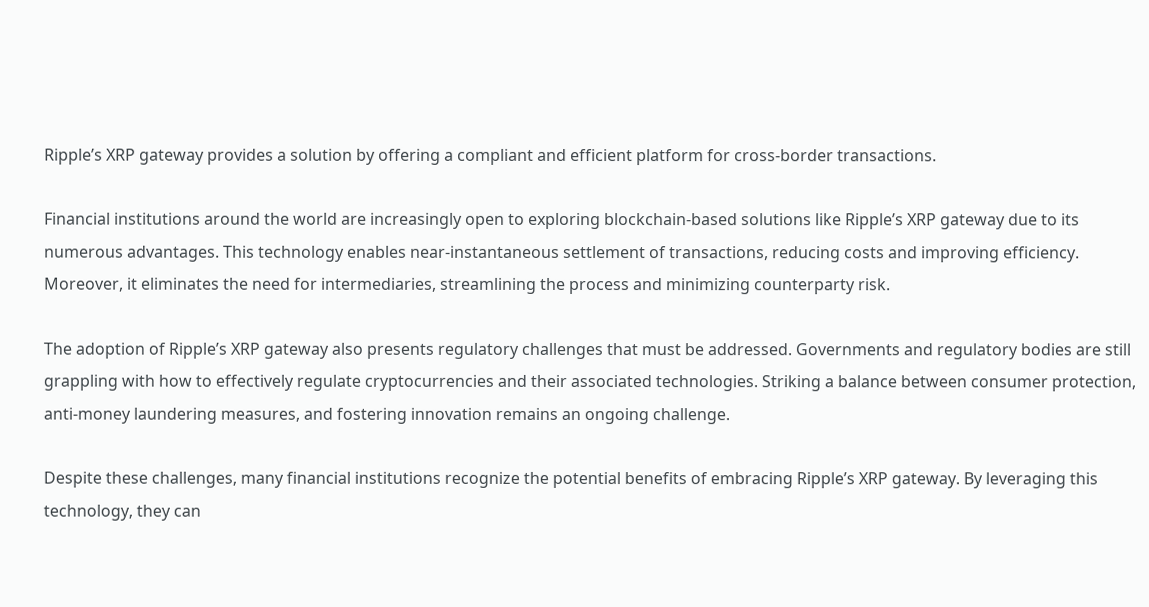Ripple’s XRP gateway provides a solution by offering a compliant and efficient platform for cross-border transactions.

Financial institutions around the world are increasingly open to exploring blockchain-based solutions like Ripple’s XRP gateway due to its numerous advantages. This technology enables near-instantaneous settlement of transactions, reducing costs and improving efficiency. Moreover, it eliminates the need for intermediaries, streamlining the process and minimizing counterparty risk.

The adoption of Ripple’s XRP gateway also presents regulatory challenges that must be addressed. Governments and regulatory bodies are still grappling with how to effectively regulate cryptocurrencies and their associated technologies. Striking a balance between consumer protection, anti-money laundering measures, and fostering innovation remains an ongoing challenge.

Despite these challenges, many financial institutions recognize the potential benefits of embracing Ripple’s XRP gateway. By leveraging this technology, they can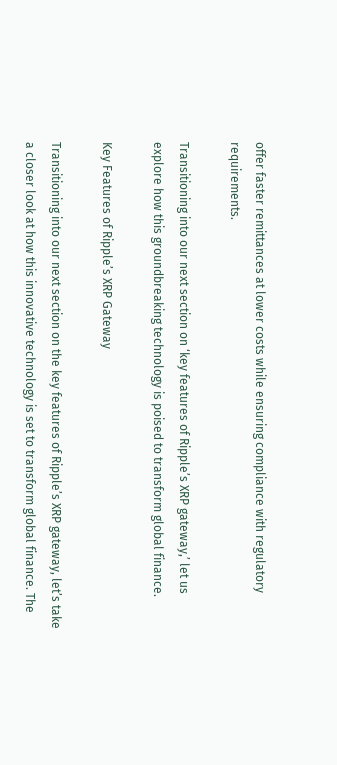offer faster remittances at lower costs while ensuring compliance with regulatory requirements.

Transitioning into our next section on ‘key features of Ripple’s XRP gateway,’ let us explore how this groundbreaking technology is poised to transform global finance.

Key Features of Ripple’s XRP Gateway

Transitioning into our next section on the key features of Ripple’s XRP gateway, let’s take a closer look at how this innovative technology is set to transform global finance. The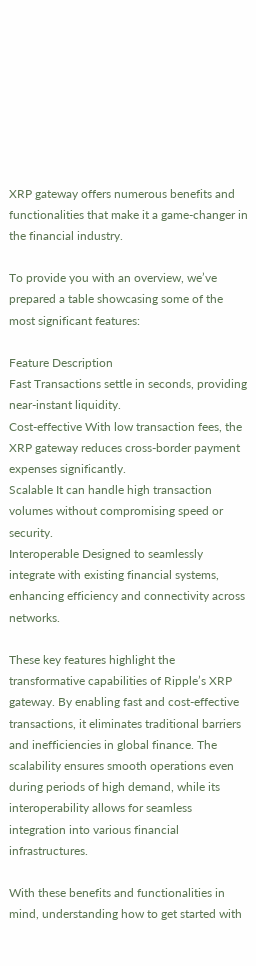XRP gateway offers numerous benefits and functionalities that make it a game-changer in the financial industry.

To provide you with an overview, we’ve prepared a table showcasing some of the most significant features:

Feature Description
Fast Transactions settle in seconds, providing near-instant liquidity.
Cost-effective With low transaction fees, the XRP gateway reduces cross-border payment expenses significantly.
Scalable It can handle high transaction volumes without compromising speed or security.
Interoperable Designed to seamlessly integrate with existing financial systems, enhancing efficiency and connectivity across networks.

These key features highlight the transformative capabilities of Ripple’s XRP gateway. By enabling fast and cost-effective transactions, it eliminates traditional barriers and inefficiencies in global finance. The scalability ensures smooth operations even during periods of high demand, while its interoperability allows for seamless integration into various financial infrastructures.

With these benefits and functionalities in mind, understanding how to get started with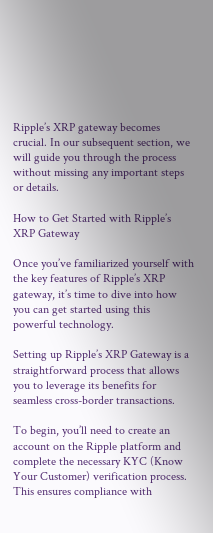Ripple’s XRP gateway becomes crucial. In our subsequent section, we will guide you through the process without missing any important steps or details.

How to Get Started with Ripple’s XRP Gateway

Once you’ve familiarized yourself with the key features of Ripple’s XRP gateway, it’s time to dive into how you can get started using this powerful technology.

Setting up Ripple’s XRP Gateway is a straightforward process that allows you to leverage its benefits for seamless cross-border transactions.

To begin, you’ll need to create an account on the Ripple platform and complete the necessary KYC (Know Your Customer) verification process. This ensures compliance with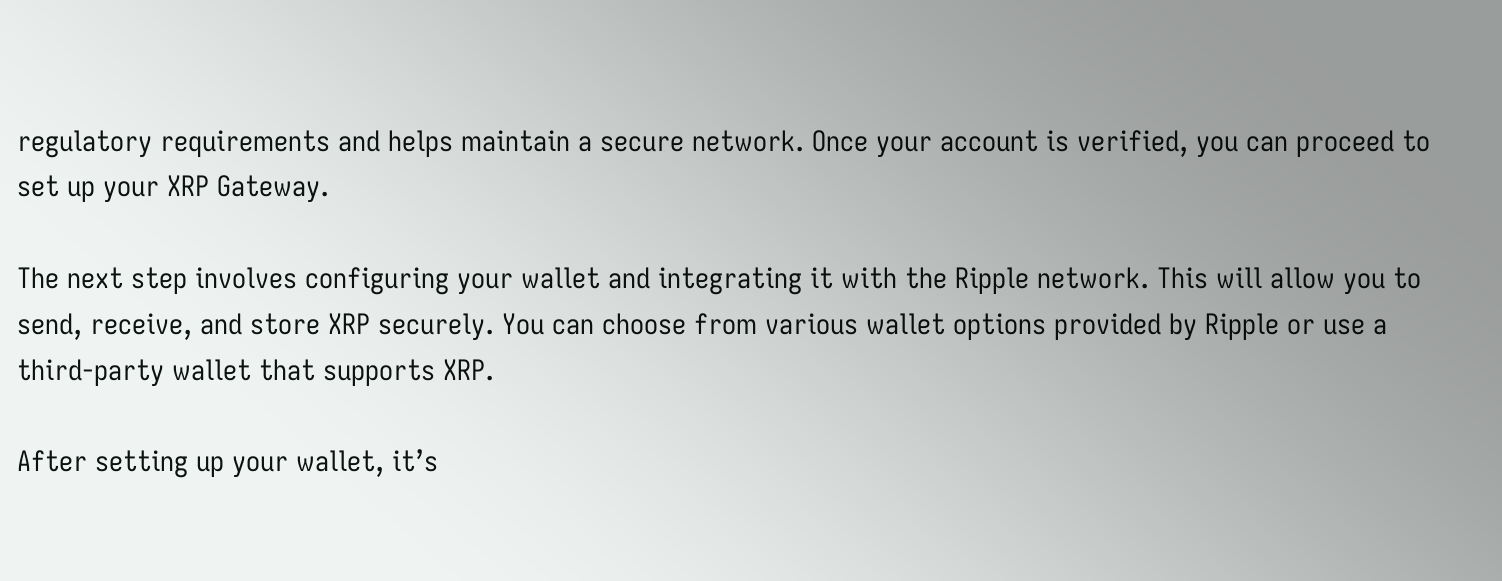regulatory requirements and helps maintain a secure network. Once your account is verified, you can proceed to set up your XRP Gateway.

The next step involves configuring your wallet and integrating it with the Ripple network. This will allow you to send, receive, and store XRP securely. You can choose from various wallet options provided by Ripple or use a third-party wallet that supports XRP.

After setting up your wallet, it’s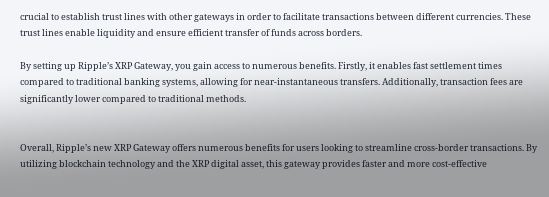crucial to establish trust lines with other gateways in order to facilitate transactions between different currencies. These trust lines enable liquidity and ensure efficient transfer of funds across borders.

By setting up Ripple’s XRP Gateway, you gain access to numerous benefits. Firstly, it enables fast settlement times compared to traditional banking systems, allowing for near-instantaneous transfers. Additionally, transaction fees are significantly lower compared to traditional methods.


Overall, Ripple’s new XRP Gateway offers numerous benefits for users looking to streamline cross-border transactions. By utilizing blockchain technology and the XRP digital asset, this gateway provides faster and more cost-effective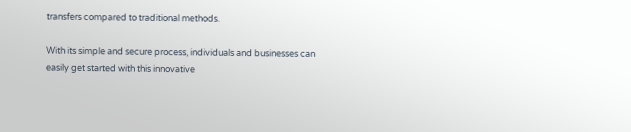transfers compared to traditional methods.

With its simple and secure process, individuals and businesses can easily get started with this innovative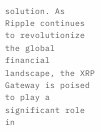solution. As Ripple continues to revolutionize the global financial landscape, the XRP Gateway is poised to play a significant role in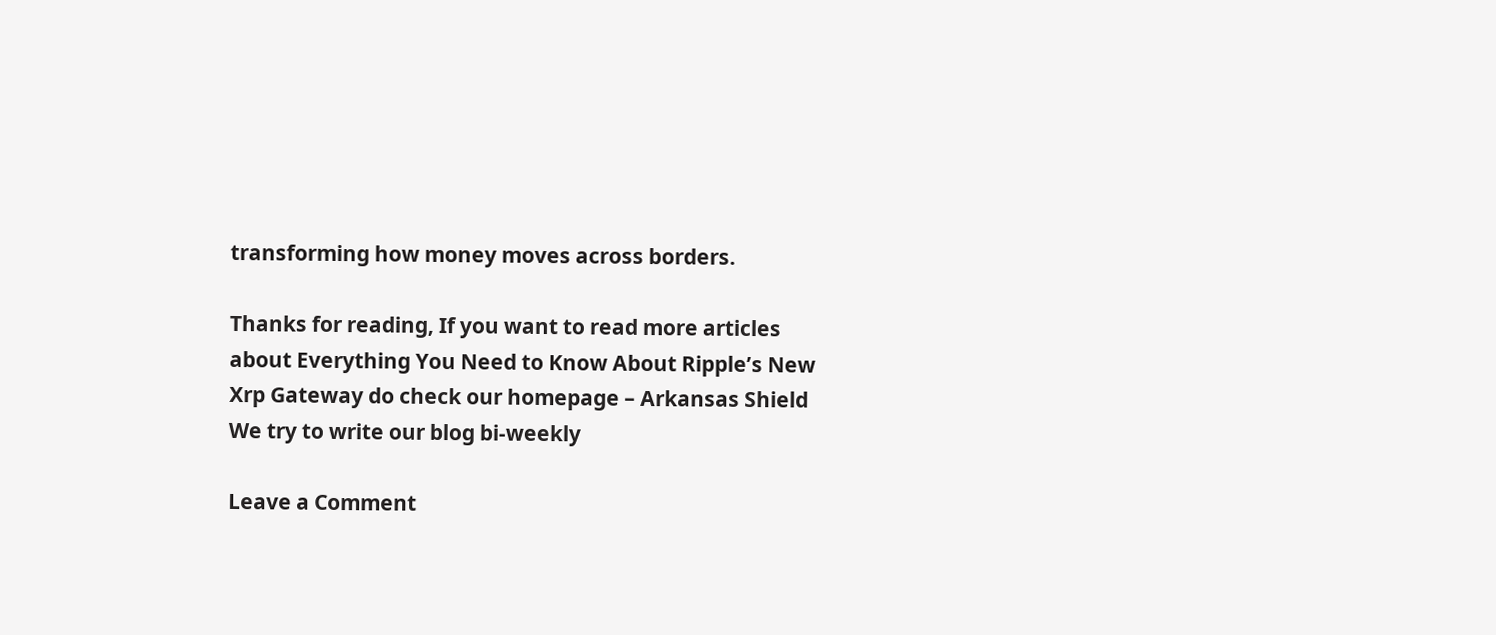transforming how money moves across borders.

Thanks for reading, If you want to read more articles about Everything You Need to Know About Ripple’s New Xrp Gateway do check our homepage – Arkansas Shield We try to write our blog bi-weekly

Leave a Comment